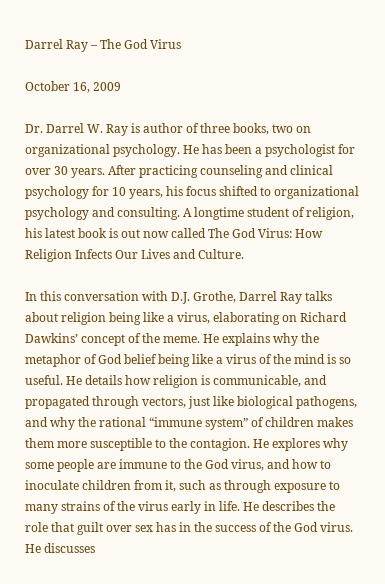Darrel Ray – The God Virus

October 16, 2009

Dr. Darrel W. Ray is author of three books, two on organizational psychology. He has been a psychologist for over 30 years. After practicing counseling and clinical psychology for 10 years, his focus shifted to organizational psychology and consulting. A longtime student of religion, his latest book is out now called The God Virus: How Religion Infects Our Lives and Culture.

In this conversation with D.J. Grothe, Darrel Ray talks about religion being like a virus, elaborating on Richard Dawkins’ concept of the meme. He explains why the metaphor of God belief being like a virus of the mind is so useful. He details how religion is communicable, and propagated through vectors, just like biological pathogens, and why the rational “immune system” of children makes them more susceptible to the contagion. He explores why some people are immune to the God virus, and how to inoculate children from it, such as through exposure to many strains of the virus early in life. He describes the role that guilt over sex has in the success of the God virus. He discusses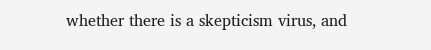whether there is a skepticism virus, and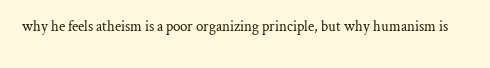why he feels atheism is a poor organizing principle, but why humanism is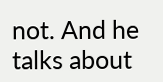not. And he talks about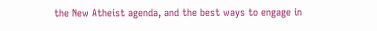the New Atheist agenda, and the best ways to engage in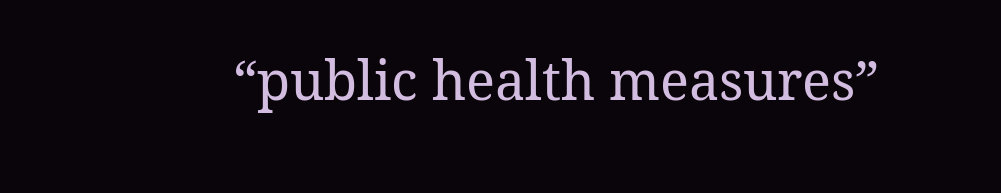“public health measures”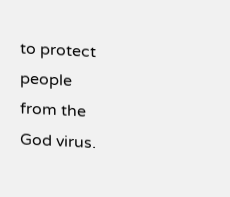to protect people from the God virus.